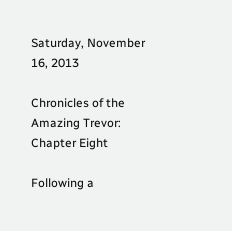Saturday, November 16, 2013

Chronicles of the Amazing Trevor: Chapter Eight

Following a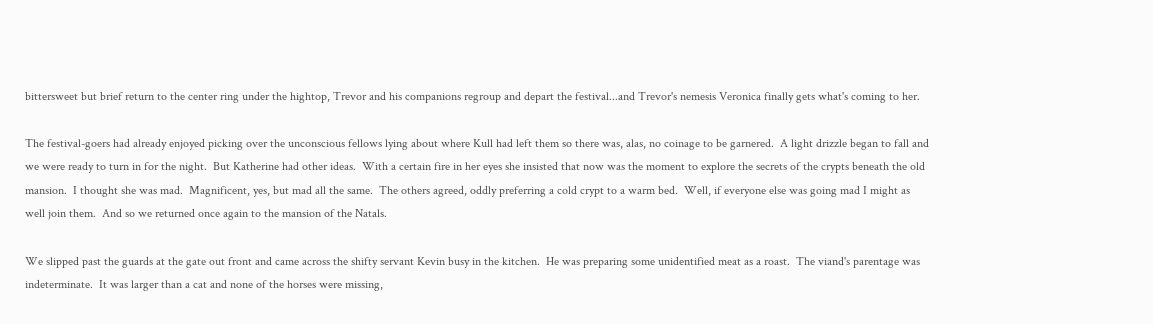bittersweet but brief return to the center ring under the hightop, Trevor and his companions regroup and depart the festival...and Trevor's nemesis Veronica finally gets what's coming to her.

The festival-goers had already enjoyed picking over the unconscious fellows lying about where Kull had left them so there was, alas, no coinage to be garnered.  A light drizzle began to fall and we were ready to turn in for the night.  But Katherine had other ideas.  With a certain fire in her eyes she insisted that now was the moment to explore the secrets of the crypts beneath the old mansion.  I thought she was mad.  Magnificent, yes, but mad all the same.  The others agreed, oddly preferring a cold crypt to a warm bed.  Well, if everyone else was going mad I might as well join them.  And so we returned once again to the mansion of the Natals.

We slipped past the guards at the gate out front and came across the shifty servant Kevin busy in the kitchen.  He was preparing some unidentified meat as a roast.  The viand's parentage was indeterminate.  It was larger than a cat and none of the horses were missing,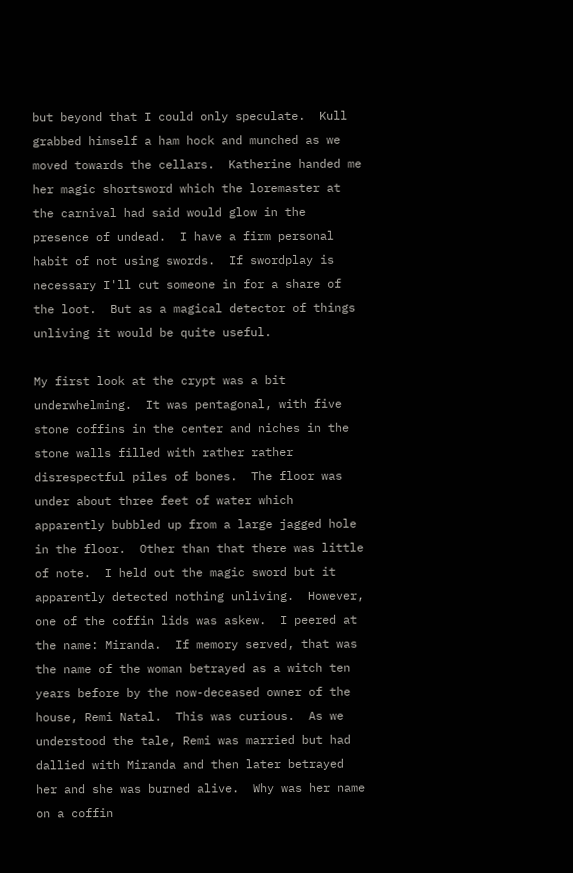but beyond that I could only speculate.  Kull grabbed himself a ham hock and munched as we moved towards the cellars.  Katherine handed me her magic shortsword which the loremaster at the carnival had said would glow in the presence of undead.  I have a firm personal habit of not using swords.  If swordplay is necessary I'll cut someone in for a share of the loot.  But as a magical detector of things unliving it would be quite useful.

My first look at the crypt was a bit underwhelming.  It was pentagonal, with five stone coffins in the center and niches in the stone walls filled with rather rather disrespectful piles of bones.  The floor was under about three feet of water which apparently bubbled up from a large jagged hole in the floor.  Other than that there was little of note.  I held out the magic sword but it apparently detected nothing unliving.  However, one of the coffin lids was askew.  I peered at the name: Miranda.  If memory served, that was the name of the woman betrayed as a witch ten years before by the now-deceased owner of the house, Remi Natal.  This was curious.  As we understood the tale, Remi was married but had dallied with Miranda and then later betrayed her and she was burned alive.  Why was her name on a coffin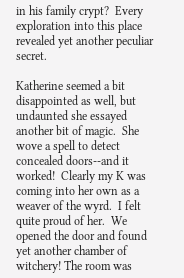in his family crypt?  Every exploration into this place revealed yet another peculiar secret.

Katherine seemed a bit disappointed as well, but undaunted she essayed another bit of magic.  She wove a spell to detect concealed doors--and it worked!  Clearly my K was coming into her own as a weaver of the wyrd.  I felt quite proud of her.  We opened the door and found yet another chamber of witchery! The room was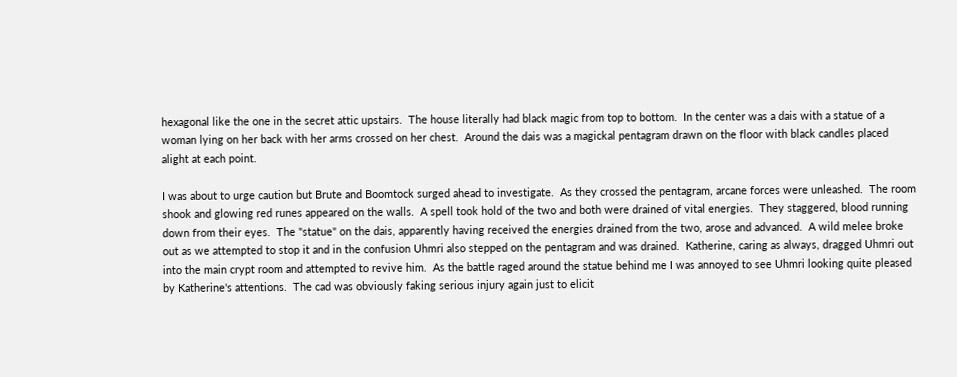hexagonal like the one in the secret attic upstairs.  The house literally had black magic from top to bottom.  In the center was a dais with a statue of a woman lying on her back with her arms crossed on her chest.  Around the dais was a magickal pentagram drawn on the floor with black candles placed alight at each point.

I was about to urge caution but Brute and Boomtock surged ahead to investigate.  As they crossed the pentagram, arcane forces were unleashed.  The room shook and glowing red runes appeared on the walls.  A spell took hold of the two and both were drained of vital energies.  They staggered, blood running down from their eyes.  The "statue" on the dais, apparently having received the energies drained from the two, arose and advanced.  A wild melee broke out as we attempted to stop it and in the confusion Uhmri also stepped on the pentagram and was drained.  Katherine, caring as always, dragged Uhmri out into the main crypt room and attempted to revive him.  As the battle raged around the statue behind me I was annoyed to see Uhmri looking quite pleased by Katherine's attentions.  The cad was obviously faking serious injury again just to elicit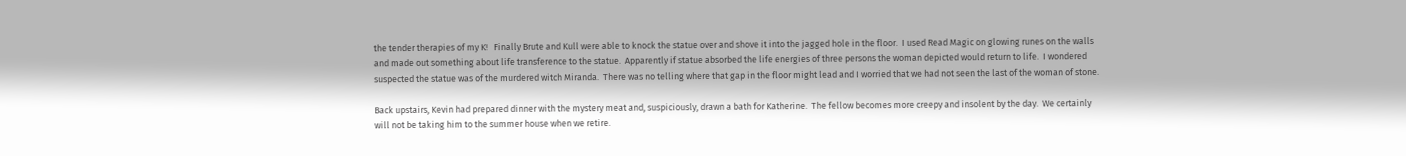the tender therapies of my K!   Finally Brute and Kull were able to knock the statue over and shove it into the jagged hole in the floor.  I used Read Magic on glowing runes on the walls and made out something about life transference to the statue.  Apparently if statue absorbed the life energies of three persons the woman depicted would return to life.  I wondered suspected the statue was of the murdered witch Miranda.  There was no telling where that gap in the floor might lead and I worried that we had not seen the last of the woman of stone.

Back upstairs, Kevin had prepared dinner with the mystery meat and, suspiciously, drawn a bath for Katherine.  The fellow becomes more creepy and insolent by the day.  We certainly will not be taking him to the summer house when we retire.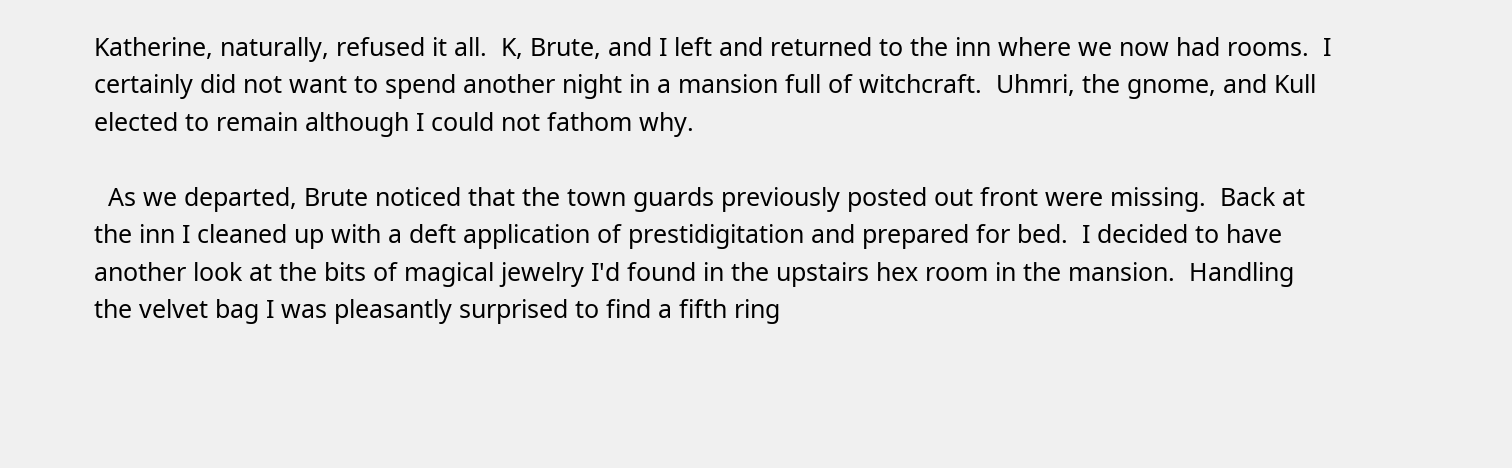Katherine, naturally, refused it all.  K, Brute, and I left and returned to the inn where we now had rooms.  I certainly did not want to spend another night in a mansion full of witchcraft.  Uhmri, the gnome, and Kull elected to remain although I could not fathom why.

  As we departed, Brute noticed that the town guards previously posted out front were missing.  Back at the inn I cleaned up with a deft application of prestidigitation and prepared for bed.  I decided to have another look at the bits of magical jewelry I'd found in the upstairs hex room in the mansion.  Handling the velvet bag I was pleasantly surprised to find a fifth ring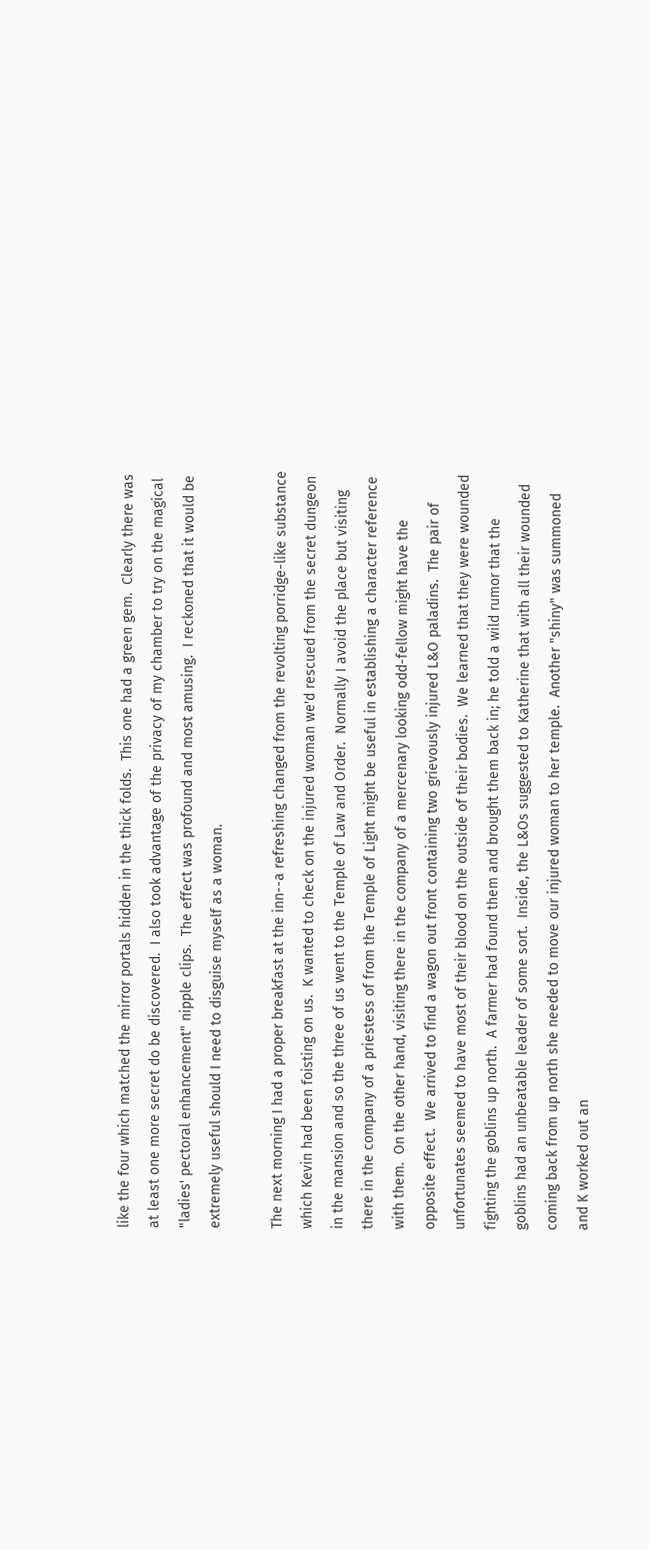like the four which matched the mirror portals hidden in the thick folds.  This one had a green gem.  Clearly there was at least one more secret do be discovered.  I also took advantage of the privacy of my chamber to try on the magical "ladies' pectoral enhancement" nipple clips.  The effect was profound and most amusing.  I reckoned that it would be extremely useful should I need to disguise myself as a woman.

The next morning I had a proper breakfast at the inn--a refreshing changed from the revolting porridge-like substance which Kevin had been foisting on us.  K wanted to check on the injured woman we'd rescued from the secret dungeon in the mansion and so the three of us went to the Temple of Law and Order.  Normally I avoid the place but visiting there in the company of a priestess of from the Temple of Light might be useful in establishing a character reference with them.  On the other hand, visiting there in the company of a mercenary looking odd-fellow might have the opposite effect.  We arrived to find a wagon out front containing two grievously injured L&O paladins.  The pair of unfortunates seemed to have most of their blood on the outside of their bodies.  We learned that they were wounded fighting the goblins up north.  A farmer had found them and brought them back in; he told a wild rumor that the goblins had an unbeatable leader of some sort.  Inside, the L&Os suggested to Katherine that with all their wounded coming back from up north she needed to move our injured woman to her temple.  Another "shiny" was summoned and K worked out an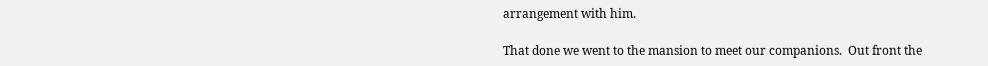arrangement with him.

That done we went to the mansion to meet our companions.  Out front the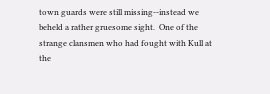town guards were still missing--instead we beheld a rather gruesome sight.  One of the strange clansmen who had fought with Kull at the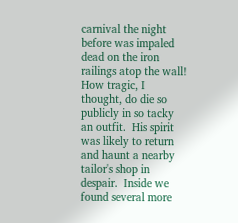carnival the night before was impaled dead on the iron railings atop the wall!  How tragic, I thought, do die so publicly in so tacky an outfit.  His spirit was likely to return and haunt a nearby tailor's shop in despair.  Inside we found several more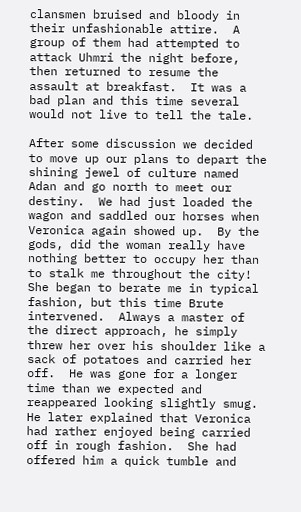clansmen bruised and bloody in their unfashionable attire.  A group of them had attempted to attack Uhmri the night before, then returned to resume the assault at breakfast.  It was a bad plan and this time several would not live to tell the tale.

After some discussion we decided to move up our plans to depart the shining jewel of culture named Adan and go north to meet our destiny.  We had just loaded the wagon and saddled our horses when Veronica again showed up.  By the gods, did the woman really have nothing better to occupy her than to stalk me throughout the city!  She began to berate me in typical fashion, but this time Brute intervened.  Always a master of the direct approach, he simply threw her over his shoulder like a sack of potatoes and carried her off.  He was gone for a longer time than we expected and reappeared looking slightly smug.  He later explained that Veronica had rather enjoyed being carried off in rough fashion.  She had offered him a quick tumble and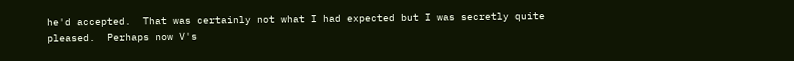he'd accepted.  That was certainly not what I had expected but I was secretly quite pleased.  Perhaps now V's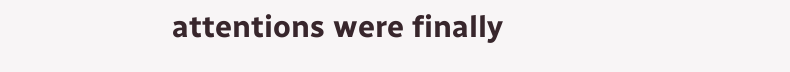attentions were finally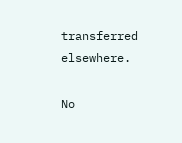transferred elsewhere.

No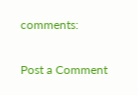comments:

Post a Comment